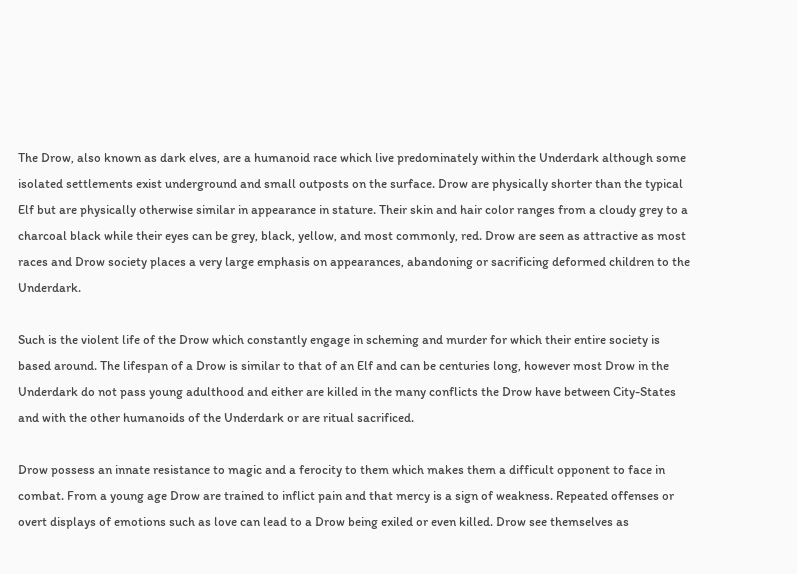The Drow, also known as dark elves, are a humanoid race which live predominately within the Underdark although some isolated settlements exist underground and small outposts on the surface. Drow are physically shorter than the typical Elf but are physically otherwise similar in appearance in stature. Their skin and hair color ranges from a cloudy grey to a charcoal black while their eyes can be grey, black, yellow, and most commonly, red. Drow are seen as attractive as most races and Drow society places a very large emphasis on appearances, abandoning or sacrificing deformed children to the Underdark.

Such is the violent life of the Drow which constantly engage in scheming and murder for which their entire society is based around. The lifespan of a Drow is similar to that of an Elf and can be centuries long, however most Drow in the Underdark do not pass young adulthood and either are killed in the many conflicts the Drow have between City-States and with the other humanoids of the Underdark or are ritual sacrificed.

Drow possess an innate resistance to magic and a ferocity to them which makes them a difficult opponent to face in combat. From a young age Drow are trained to inflict pain and that mercy is a sign of weakness. Repeated offenses or overt displays of emotions such as love can lead to a Drow being exiled or even killed. Drow see themselves as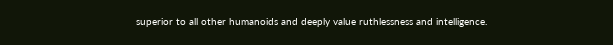superior to all other humanoids and deeply value ruthlessness and intelligence.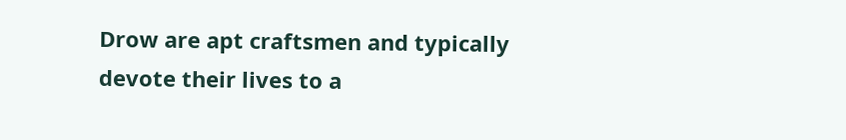Drow are apt craftsmen and typically devote their lives to a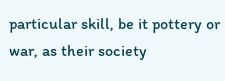particular skill, be it pottery or war, as their society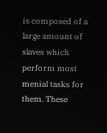is composed of a large amount of slaves which perform most menial tasks for them. These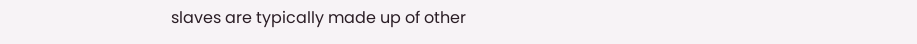slaves are typically made up of other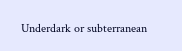Underdark or subterranean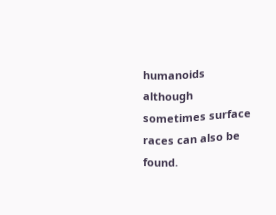humanoids although sometimes surface races can also be found.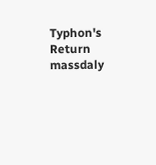Typhon's Return massdaly